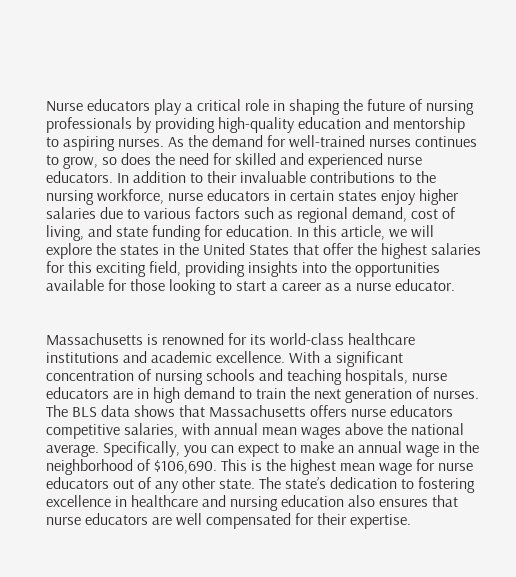Nurse educators play a critical role in shaping the future of nursing professionals by providing high-quality education and mentorship to aspiring nurses. As the demand for well-trained nurses continues to grow, so does the need for skilled and experienced nurse educators. In addition to their invaluable contributions to the nursing workforce, nurse educators in certain states enjoy higher salaries due to various factors such as regional demand, cost of living, and state funding for education. In this article, we will explore the states in the United States that offer the highest salaries for this exciting field, providing insights into the opportunities available for those looking to start a career as a nurse educator.


Massachusetts is renowned for its world-class healthcare institutions and academic excellence. With a significant concentration of nursing schools and teaching hospitals, nurse educators are in high demand to train the next generation of nurses. The BLS data shows that Massachusetts offers nurse educators competitive salaries, with annual mean wages above the national average. Specifically, you can expect to make an annual wage in the neighborhood of $106,690. This is the highest mean wage for nurse educators out of any other state. The state’s dedication to fostering excellence in healthcare and nursing education also ensures that nurse educators are well compensated for their expertise.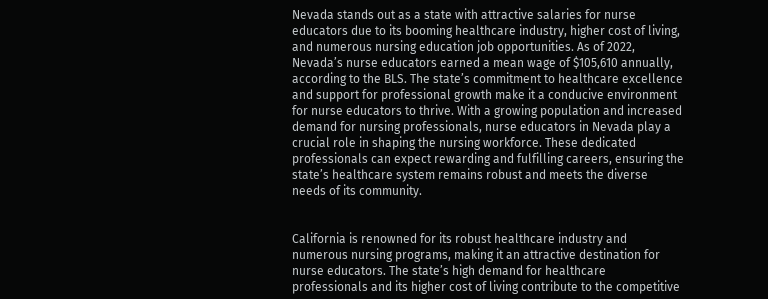Nevada stands out as a state with attractive salaries for nurse educators due to its booming healthcare industry, higher cost of living, and numerous nursing education job opportunities. As of 2022, Nevada’s nurse educators earned a mean wage of $105,610 annually, according to the BLS. The state’s commitment to healthcare excellence and support for professional growth make it a conducive environment for nurse educators to thrive. With a growing population and increased demand for nursing professionals, nurse educators in Nevada play a crucial role in shaping the nursing workforce. These dedicated professionals can expect rewarding and fulfilling careers, ensuring the state’s healthcare system remains robust and meets the diverse needs of its community.


California is renowned for its robust healthcare industry and numerous nursing programs, making it an attractive destination for nurse educators. The state’s high demand for healthcare professionals and its higher cost of living contribute to the competitive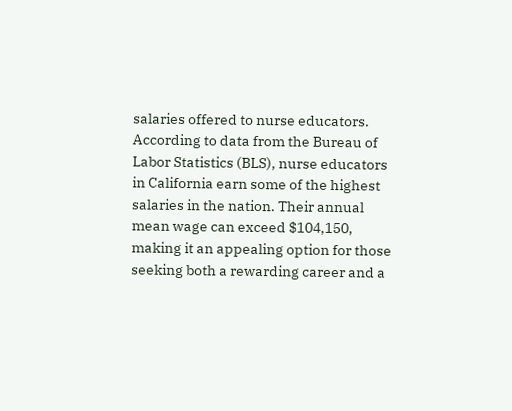salaries offered to nurse educators. According to data from the Bureau of Labor Statistics (BLS), nurse educators in California earn some of the highest salaries in the nation. Their annual mean wage can exceed $104,150, making it an appealing option for those seeking both a rewarding career and a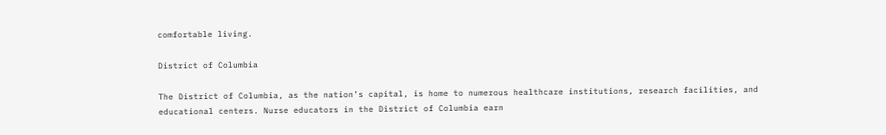comfortable living.

District of Columbia

The District of Columbia, as the nation’s capital, is home to numerous healthcare institutions, research facilities, and educational centers. Nurse educators in the District of Columbia earn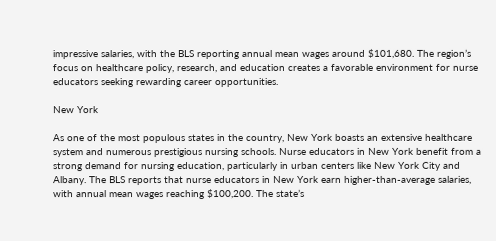impressive salaries, with the BLS reporting annual mean wages around $101,680. The region’s focus on healthcare policy, research, and education creates a favorable environment for nurse educators seeking rewarding career opportunities.

New York

As one of the most populous states in the country, New York boasts an extensive healthcare system and numerous prestigious nursing schools. Nurse educators in New York benefit from a strong demand for nursing education, particularly in urban centers like New York City and Albany. The BLS reports that nurse educators in New York earn higher-than-average salaries, with annual mean wages reaching $100,200. The state’s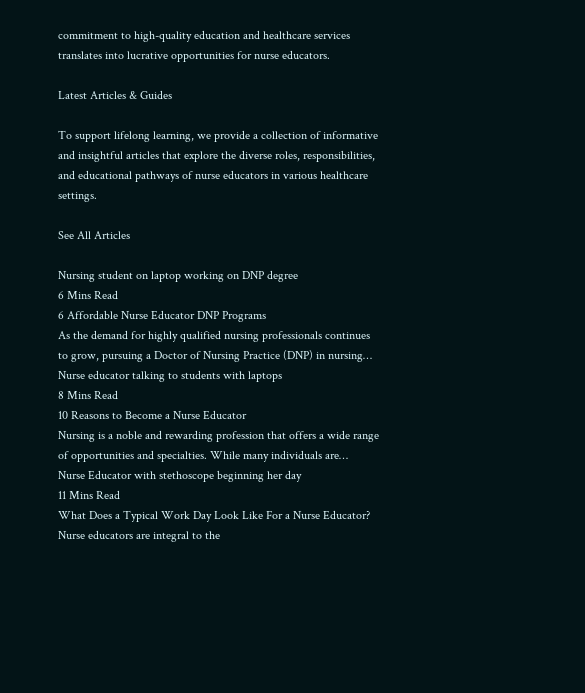commitment to high-quality education and healthcare services translates into lucrative opportunities for nurse educators.

Latest Articles & Guides

To support lifelong learning, we provide a collection of informative and insightful articles that explore the diverse roles, responsibilities, and educational pathways of nurse educators in various healthcare settings.

See All Articles

Nursing student on laptop working on DNP degree
6 Mins Read
6 Affordable Nurse Educator DNP Programs
As the demand for highly qualified nursing professionals continues to grow, pursuing a Doctor of Nursing Practice (DNP) in nursing…
Nurse educator talking to students with laptops
8 Mins Read
10 Reasons to Become a Nurse Educator
Nursing is a noble and rewarding profession that offers a wide range of opportunities and specialties. While many individuals are…
Nurse Educator with stethoscope beginning her day
11 Mins Read
What Does a Typical Work Day Look Like For a Nurse Educator?
Nurse educators are integral to the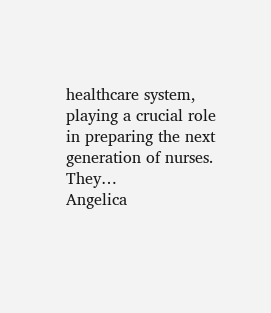healthcare system, playing a crucial role in preparing the next generation of nurses. They…
Angelica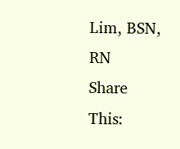Lim, BSN, RN
Share This: